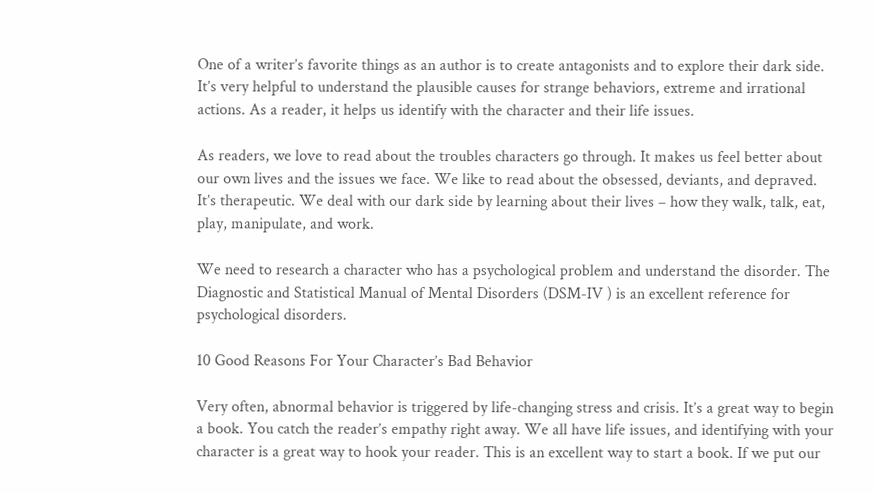One of a writer’s favorite things as an author is to create antagonists and to explore their dark side. It’s very helpful to understand the plausible causes for strange behaviors, extreme and irrational actions. As a reader, it helps us identify with the character and their life issues.

As readers, we love to read about the troubles characters go through. It makes us feel better about our own lives and the issues we face. We like to read about the obsessed, deviants, and depraved. It’s therapeutic. We deal with our dark side by learning about their lives – how they walk, talk, eat, play, manipulate, and work.

We need to research a character who has a psychological problem and understand the disorder. The Diagnostic and Statistical Manual of Mental Disorders (DSM-IV ) is an excellent reference for psychological disorders.

10 Good Reasons For Your Character’s Bad Behavior

Very often, abnormal behavior is triggered by life-changing stress and crisis. It’s a great way to begin a book. You catch the reader’s empathy right away. We all have life issues, and identifying with your character is a great way to hook your reader. This is an excellent way to start a book. If we put our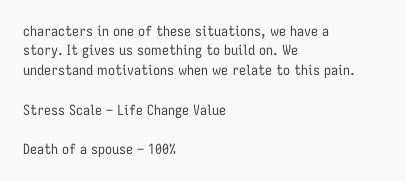characters in one of these situations, we have a story. It gives us something to build on. We understand motivations when we relate to this pain.

Stress Scale – Life Change Value

Death of a spouse – 100%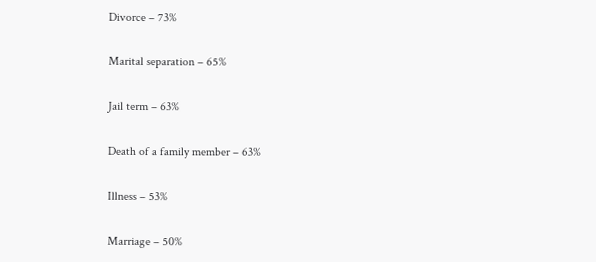Divorce – 73%

Marital separation – 65%

Jail term – 63%

Death of a family member – 63%

Illness – 53%

Marriage – 50%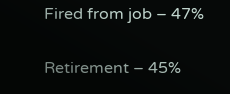Fired from job – 47%

Retirement – 45%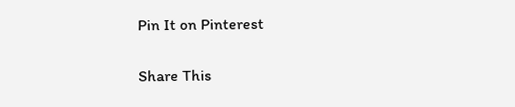Pin It on Pinterest

Share This